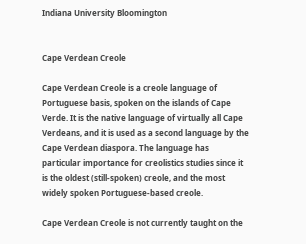Indiana University Bloomington


Cape Verdean Creole

Cape Verdean Creole is a creole language of Portuguese basis, spoken on the islands of Cape Verde. It is the native language of virtually all Cape Verdeans, and it is used as a second language by the Cape Verdean diaspora. The language has particular importance for creolistics studies since it is the oldest (still-spoken) creole, and the most widely spoken Portuguese-based creole.

Cape Verdean Creole is not currently taught on the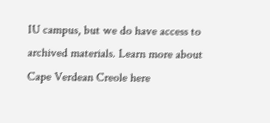IU campus, but we do have access to archived materials. Learn more about Cape Verdean Creole here